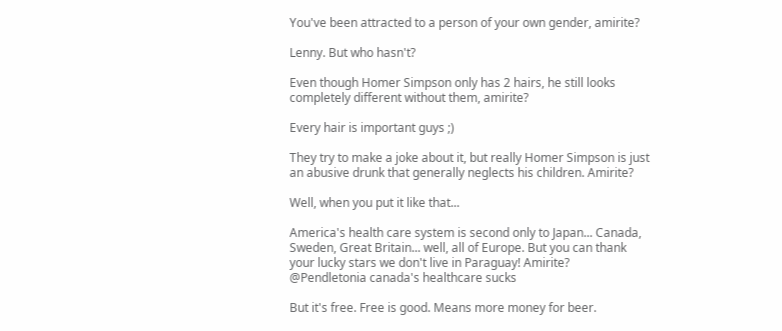You've been attracted to a person of your own gender, amirite?

Lenny. But who hasn't?

Even though Homer Simpson only has 2 hairs, he still looks completely different without them, amirite?

Every hair is important guys ;)

They try to make a joke about it, but really Homer Simpson is just an abusive drunk that generally neglects his children. Amirite?

Well, when you put it like that...

America's health care system is second only to Japan... Canada, Sweden, Great Britain... well, all of Europe. But you can thank your lucky stars we don't live in Paraguay! Amirite?
@Pendletonia canada's healthcare sucks

But it's free. Free is good. Means more money for beer.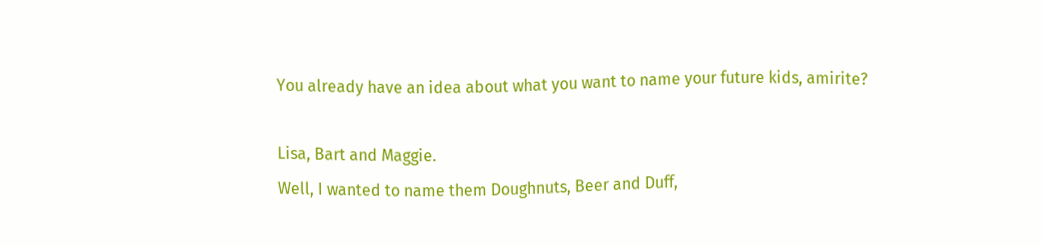You already have an idea about what you want to name your future kids, amirite?

Lisa, Bart and Maggie.
Well, I wanted to name them Doughnuts, Beer and Duff,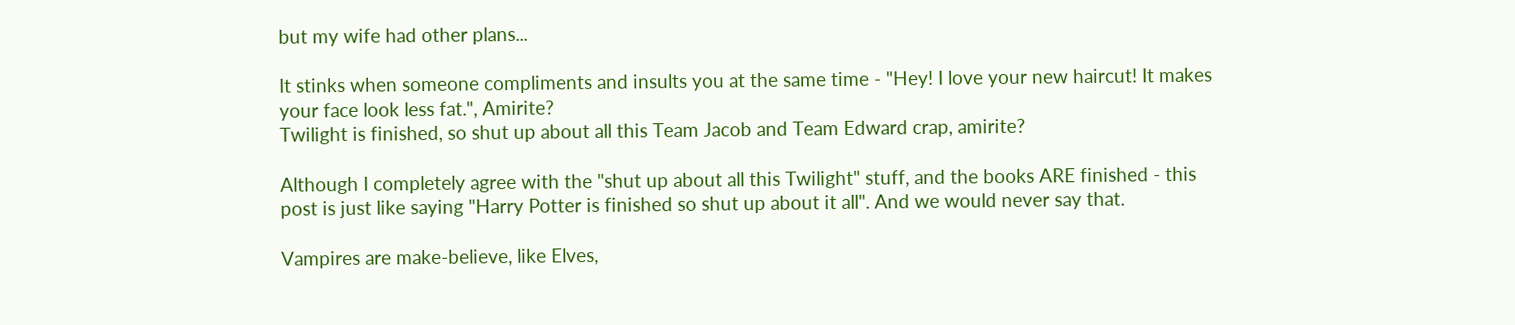but my wife had other plans...

It stinks when someone compliments and insults you at the same time - "Hey! I love your new haircut! It makes your face look less fat.", Amirite?
Twilight is finished, so shut up about all this Team Jacob and Team Edward crap, amirite?

Although I completely agree with the "shut up about all this Twilight" stuff, and the books ARE finished - this post is just like saying "Harry Potter is finished so shut up about it all". And we would never say that.

Vampires are make-believe, like Elves,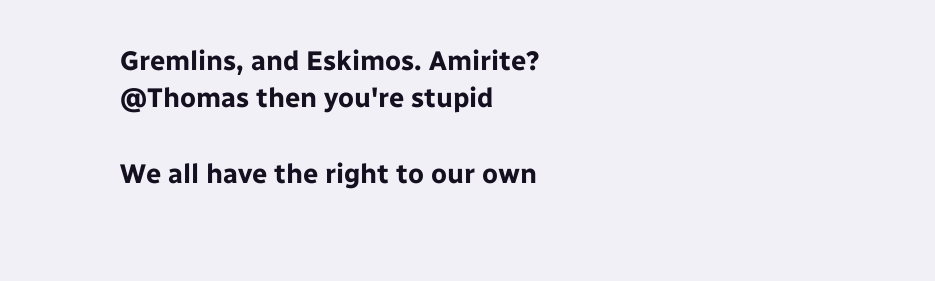Gremlins, and Eskimos. Amirite?
@Thomas then you're stupid

We all have the right to our own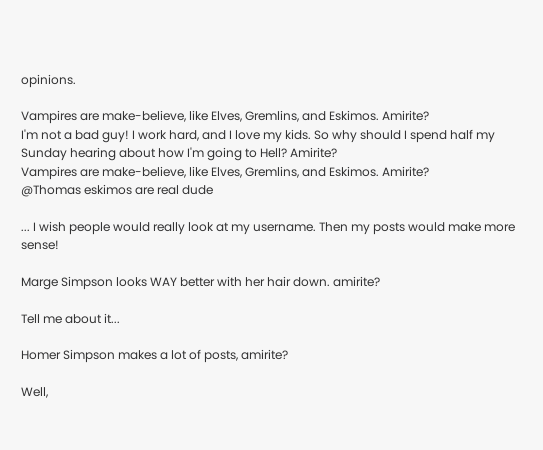opinions.

Vampires are make-believe, like Elves, Gremlins, and Eskimos. Amirite?
I'm not a bad guy! I work hard, and I love my kids. So why should I spend half my Sunday hearing about how I'm going to Hell? Amirite?
Vampires are make-believe, like Elves, Gremlins, and Eskimos. Amirite?
@Thomas eskimos are real dude

... I wish people would really look at my username. Then my posts would make more sense!

Marge Simpson looks WAY better with her hair down. amirite?

Tell me about it...

Homer Simpson makes a lot of posts, amirite?

Well,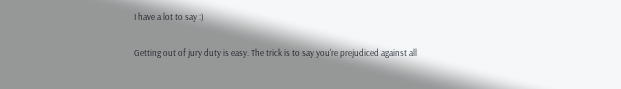I have a lot to say :)

Getting out of jury duty is easy. The trick is to say you're prejudiced against all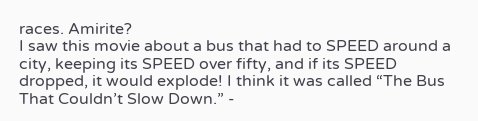races. Amirite?
I saw this movie about a bus that had to SPEED around a city, keeping its SPEED over fifty, and if its SPEED dropped, it would explode! I think it was called “The Bus That Couldn’t Slow Down.” -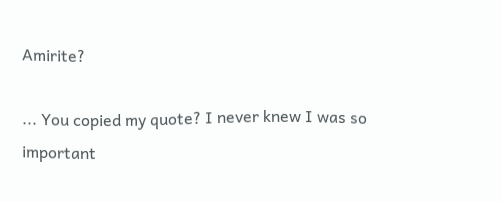Amirite?

... You copied my quote? I never knew I was so important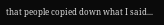that people copied down what I said...